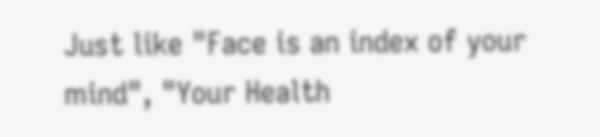Just like "Face is an index of your mind", "Your Health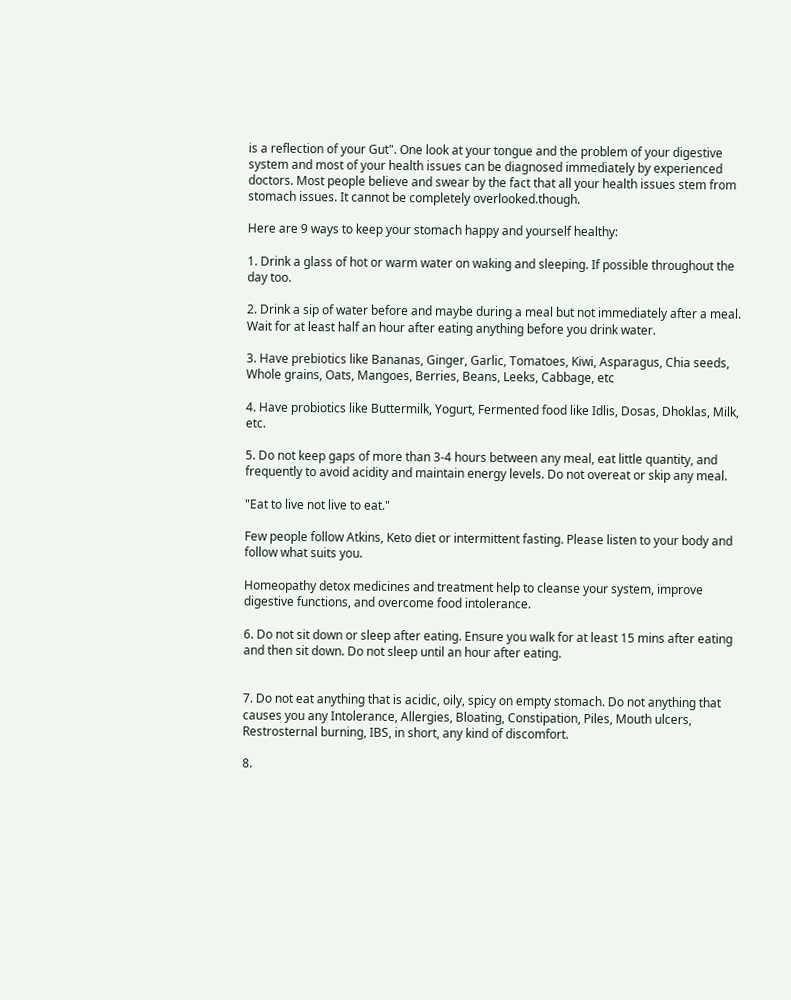is a reflection of your Gut". One look at your tongue and the problem of your digestive system and most of your health issues can be diagnosed immediately by experienced doctors. Most people believe and swear by the fact that all your health issues stem from stomach issues. It cannot be completely overlooked.though.

Here are 9 ways to keep your stomach happy and yourself healthy:

1. Drink a glass of hot or warm water on waking and sleeping. If possible throughout the day too.

2. Drink a sip of water before and maybe during a meal but not immediately after a meal. Wait for at least half an hour after eating anything before you drink water.

3. Have prebiotics like Bananas, Ginger, Garlic, Tomatoes, Kiwi, Asparagus, Chia seeds, Whole grains, Oats, Mangoes, Berries, Beans, Leeks, Cabbage, etc

4. Have probiotics like Buttermilk, Yogurt, Fermented food like Idlis, Dosas, Dhoklas, Milk, etc.

5. Do not keep gaps of more than 3-4 hours between any meal, eat little quantity, and frequently to avoid acidity and maintain energy levels. Do not overeat or skip any meal.

"Eat to live not live to eat."

Few people follow Atkins, Keto diet or intermittent fasting. Please listen to your body and follow what suits you.

Homeopathy detox medicines and treatment help to cleanse your system, improve digestive functions, and overcome food intolerance.

6. Do not sit down or sleep after eating. Ensure you walk for at least 15 mins after eating and then sit down. Do not sleep until an hour after eating.


7. Do not eat anything that is acidic, oily, spicy on empty stomach. Do not anything that causes you any Intolerance, Allergies, Bloating, Constipation, Piles, Mouth ulcers, Restrosternal burning, IBS, in short, any kind of discomfort.

8.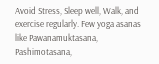Avoid Stress, Sleep well, Walk, and exercise regularly. Few yoga asanas like Pawanamuktasana, Pashimotasana,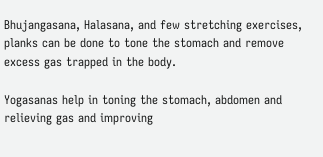Bhujangasana, Halasana, and few stretching exercises, planks can be done to tone the stomach and remove excess gas trapped in the body.

Yogasanas help in toning the stomach, abdomen and relieving gas and improving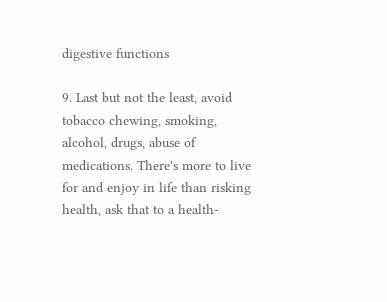digestive functions

9. Last but not the least, avoid tobacco chewing, smoking, alcohol, drugs, abuse of medications. There's more to live for and enjoy in life than risking health, ask that to a health-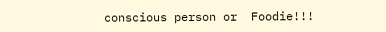conscious person or  Foodie!!!